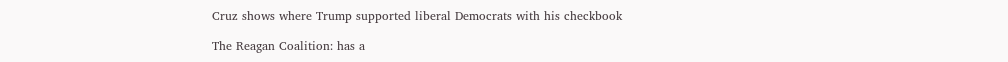Cruz shows where Trump supported liberal Democrats with his checkbook

The Reagan Coalition: has a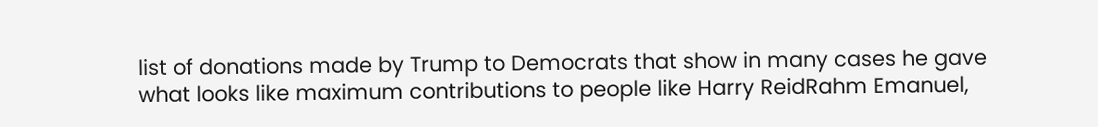list of donations made by Trump to Democrats that show in many cases he gave what looks like maximum contributions to people like Harry ReidRahm Emanuel,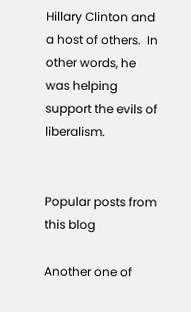Hillary Clinton and a host of others.  In other words, he was helping support the evils of liberalism.


Popular posts from this blog

Another one of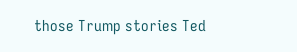those Trump stories Ted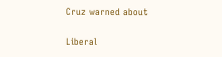Cruz warned about

Liberal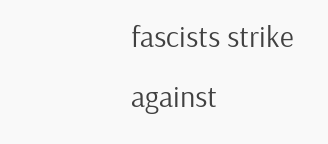fascists strike against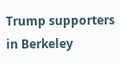Trump supporters in Berkeley